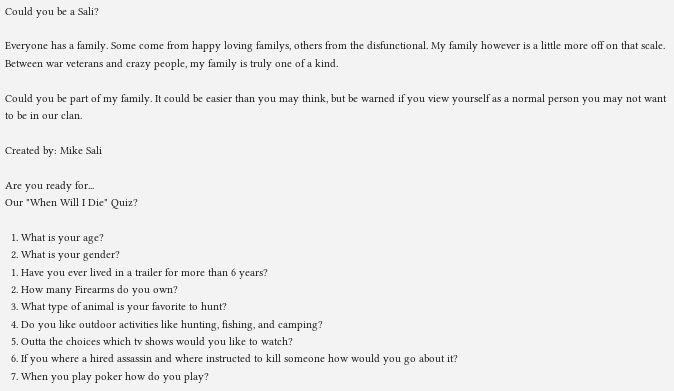Could you be a Sali?

Everyone has a family. Some come from happy loving familys, others from the disfunctional. My family however is a little more off on that scale. Between war veterans and crazy people, my family is truly one of a kind.

Could you be part of my family. It could be easier than you may think, but be warned if you view yourself as a normal person you may not want to be in our clan.

Created by: Mike Sali

Are you ready for...
Our "When Will I Die" Quiz?

  1. What is your age?
  2. What is your gender?
  1. Have you ever lived in a trailer for more than 6 years?
  2. How many Firearms do you own?
  3. What type of animal is your favorite to hunt?
  4. Do you like outdoor activities like hunting, fishing, and camping?
  5. Outta the choices which tv shows would you like to watch?
  6. If you where a hired assassin and where instructed to kill someone how would you go about it?
  7. When you play poker how do you play?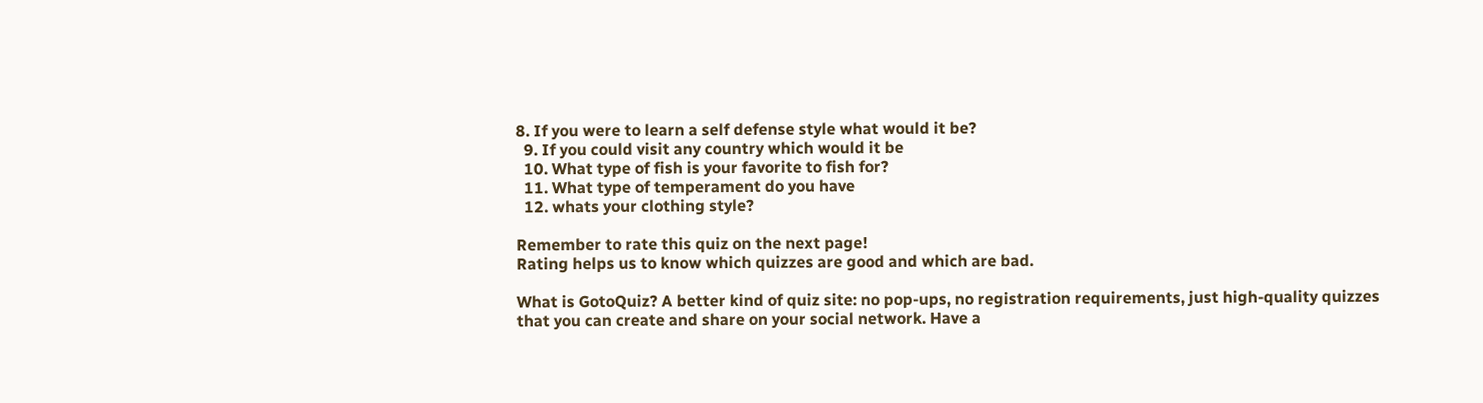8. If you were to learn a self defense style what would it be?
  9. If you could visit any country which would it be
  10. What type of fish is your favorite to fish for?
  11. What type of temperament do you have
  12. whats your clothing style?

Remember to rate this quiz on the next page!
Rating helps us to know which quizzes are good and which are bad.

What is GotoQuiz? A better kind of quiz site: no pop-ups, no registration requirements, just high-quality quizzes that you can create and share on your social network. Have a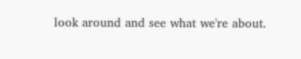look around and see what we're about.